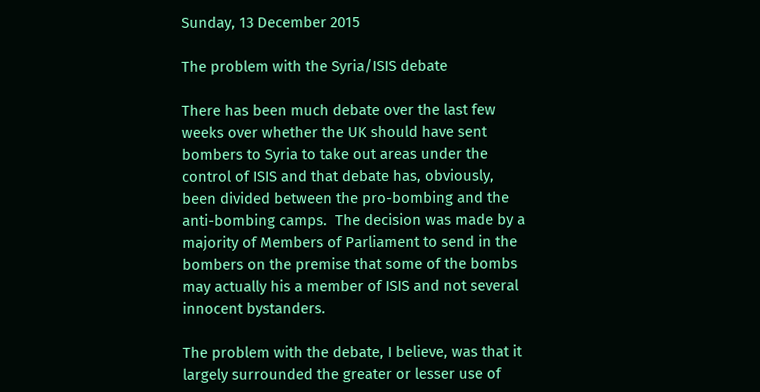Sunday, 13 December 2015

The problem with the Syria/ISIS debate

There has been much debate over the last few weeks over whether the UK should have sent bombers to Syria to take out areas under the control of ISIS and that debate has, obviously, been divided between the pro-bombing and the anti-bombing camps.  The decision was made by a majority of Members of Parliament to send in the bombers on the premise that some of the bombs may actually his a member of ISIS and not several innocent bystanders.

The problem with the debate, I believe, was that it largely surrounded the greater or lesser use of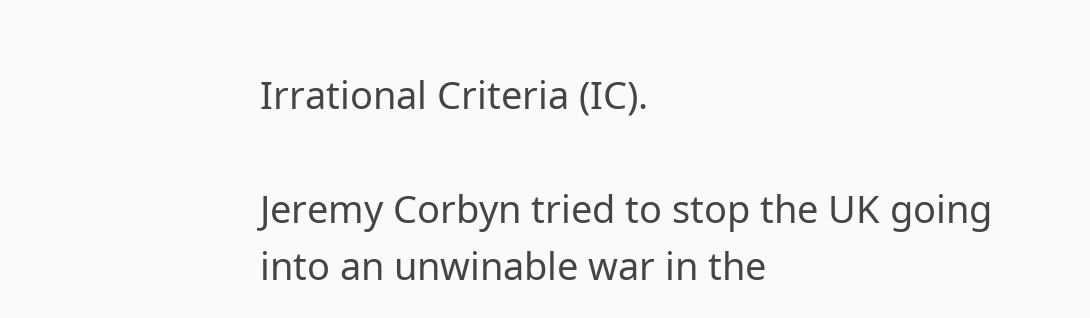Irrational Criteria (IC).

Jeremy Corbyn tried to stop the UK going into an unwinable war in the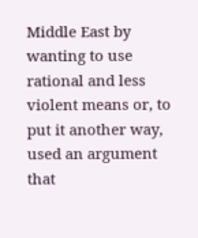Middle East by wanting to use rational and less violent means or, to put it another way, used an argument that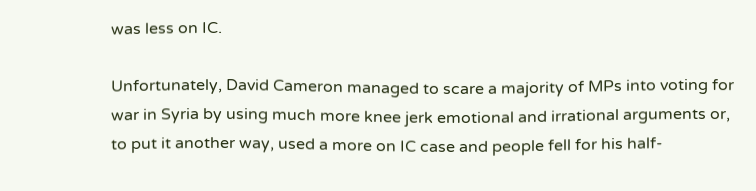was less on IC.

Unfortunately, David Cameron managed to scare a majority of MPs into voting for war in Syria by using much more knee jerk emotional and irrational arguments or, to put it another way, used a more on IC case and people fell for his half-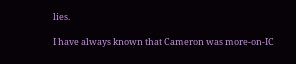lies.

I have always known that Cameron was more-on-IC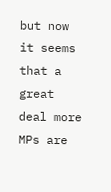but now it seems that a great deal more MPs are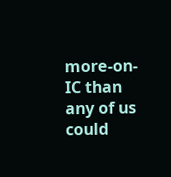more-on-IC than any of us could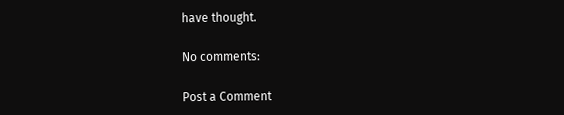have thought.

No comments:

Post a Comment